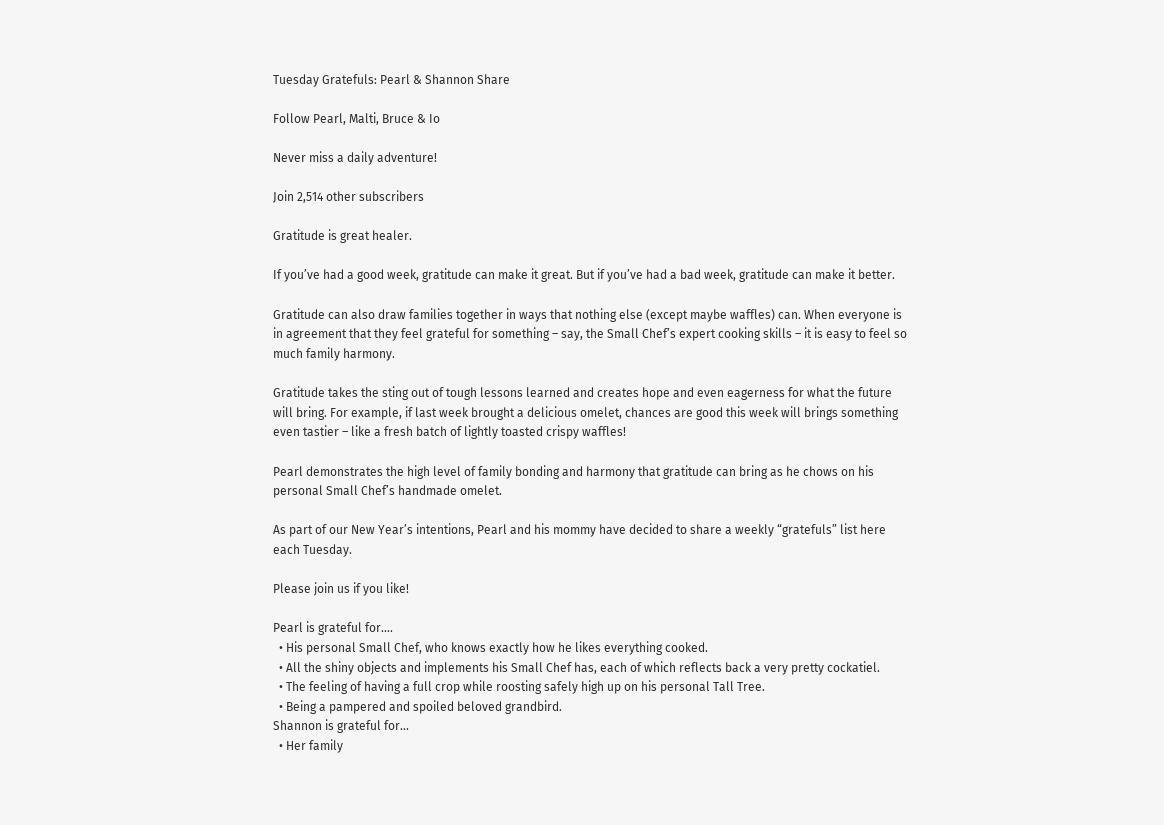Tuesday Gratefuls: Pearl & Shannon Share

Follow Pearl, Malti, Bruce & Io

Never miss a daily adventure!

Join 2,514 other subscribers

Gratitude is great healer.

If you’ve had a good week, gratitude can make it great. But if you’ve had a bad week, gratitude can make it better.

Gratitude can also draw families together in ways that nothing else (except maybe waffles) can. When everyone is in agreement that they feel grateful for something – say, the Small Chef’s expert cooking skills – it is easy to feel so much family harmony.

Gratitude takes the sting out of tough lessons learned and creates hope and even eagerness for what the future will bring. For example, if last week brought a delicious omelet, chances are good this week will brings something even tastier – like a fresh batch of lightly toasted crispy waffles!

Pearl demonstrates the high level of family bonding and harmony that gratitude can bring as he chows on his personal Small Chef’s handmade omelet.

As part of our New Year’s intentions, Pearl and his mommy have decided to share a weekly “gratefuls” list here each Tuesday.

Please join us if you like!

Pearl is grateful for....
  • His personal Small Chef, who knows exactly how he likes everything cooked.
  • All the shiny objects and implements his Small Chef has, each of which reflects back a very pretty cockatiel.
  • The feeling of having a full crop while roosting safely high up on his personal Tall Tree.
  • Being a pampered and spoiled beloved grandbird.
Shannon is grateful for...
  • Her family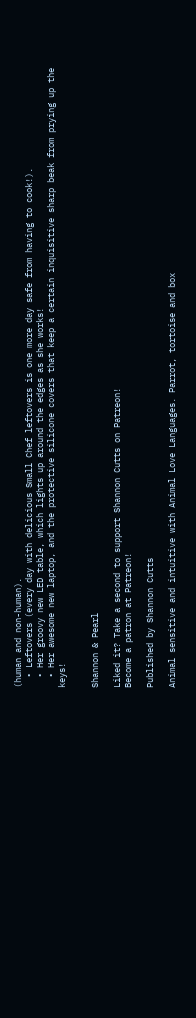(human and non-human).
  • Leftovers (every day with delicious Small Chef leftovers is one more day safe from having to cook!).
  • Her groovy new LED table, which lights up around the edges as she works!
  • Her awesome new laptop, and the protective silicone covers that keep a certain inquisitive sharp beak from prying up the keys!


Shannon & Pearl

Liked it? Take a second to support Shannon Cutts on Patreon!
Become a patron at Patreon!

Published by Shannon Cutts

Animal sensitive and intuitive with Animal Love Languages. Parrot, tortoise and box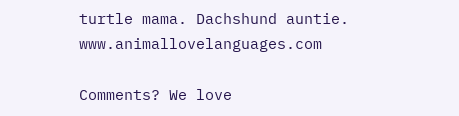turtle mama. Dachshund auntie. www.animallovelanguages.com

Comments? We love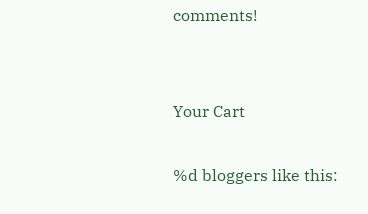comments!


Your Cart

%d bloggers like this: